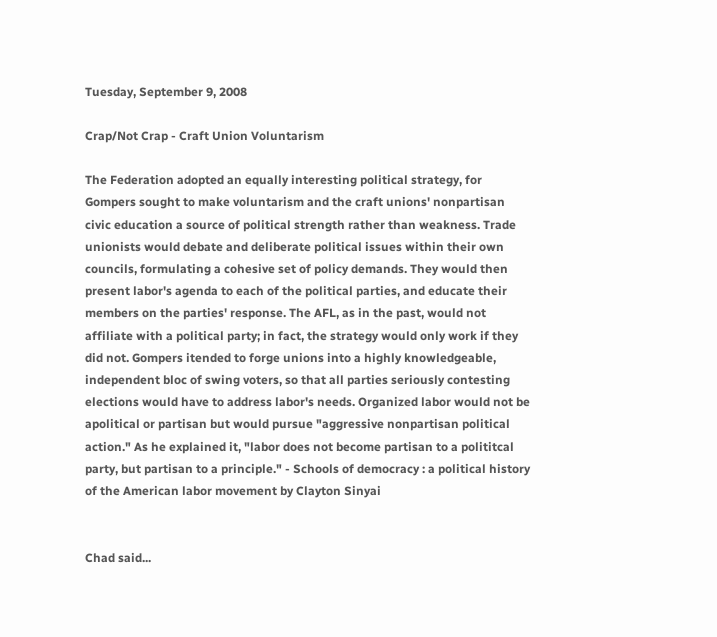Tuesday, September 9, 2008

Crap/Not Crap - Craft Union Voluntarism

The Federation adopted an equally interesting political strategy, for Gompers sought to make voluntarism and the craft unions' nonpartisan civic education a source of political strength rather than weakness. Trade unionists would debate and deliberate political issues within their own councils, formulating a cohesive set of policy demands. They would then present labor's agenda to each of the political parties, and educate their members on the parties' response. The AFL, as in the past, would not affiliate with a political party; in fact, the strategy would only work if they did not. Gompers itended to forge unions into a highly knowledgeable, independent bloc of swing voters, so that all parties seriously contesting elections would have to address labor's needs. Organized labor would not be apolitical or partisan but would pursue "aggressive nonpartisan political action." As he explained it, "labor does not become partisan to a polititcal party, but partisan to a principle." - Schools of democracy : a political history of the American labor movement by Clayton Sinyai


Chad said...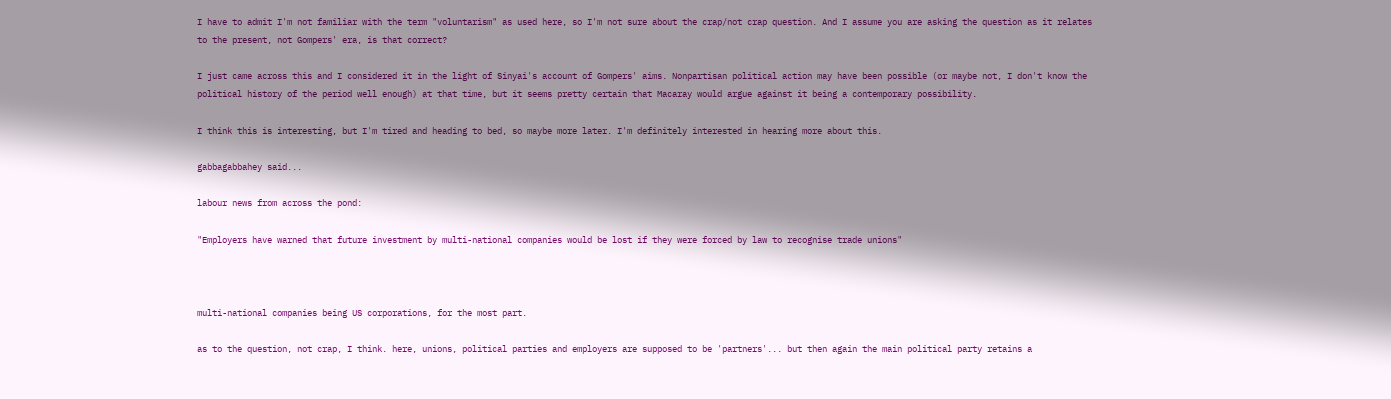I have to admit I'm not familiar with the term "voluntarism" as used here, so I'm not sure about the crap/not crap question. And I assume you are asking the question as it relates to the present, not Gompers' era, is that correct?

I just came across this and I considered it in the light of Sinyai's account of Gompers' aims. Nonpartisan political action may have been possible (or maybe not, I don't know the political history of the period well enough) at that time, but it seems pretty certain that Macaray would argue against it being a contemporary possibility.

I think this is interesting, but I'm tired and heading to bed, so maybe more later. I'm definitely interested in hearing more about this.

gabbagabbahey said...

labour news from across the pond:

"Employers have warned that future investment by multi-national companies would be lost if they were forced by law to recognise trade unions"



multi-national companies being US corporations, for the most part.

as to the question, not crap, I think. here, unions, political parties and employers are supposed to be 'partners'... but then again the main political party retains a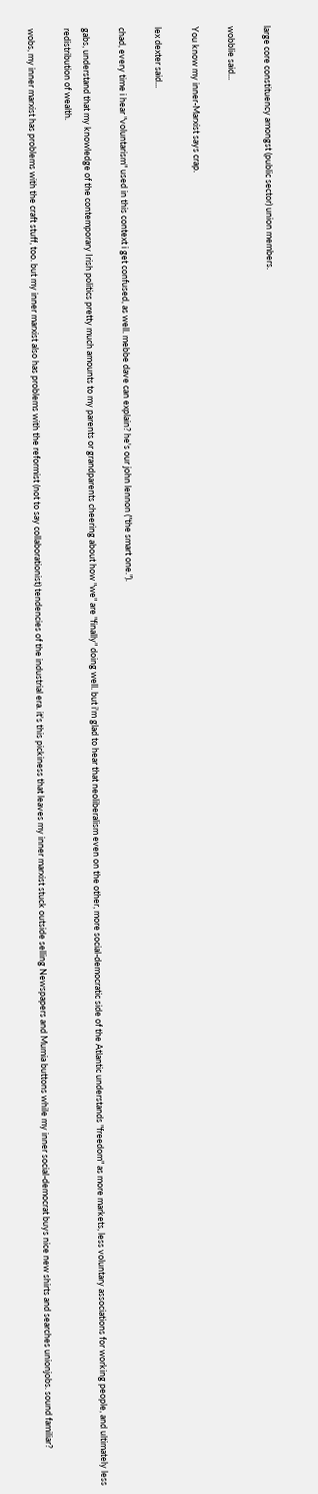large core constituency amongst (public sector) union members.

wobblie said...

You know my inner-Marxist says crap.

lex dexter said...

chad, every time i hear "voluntarism" used in this context i get confused, as well. mebbe dave can explain? he's our john lennon ("the smart one.").

gabs, understand that my knowledge of the contemporary Irish politics pretty much amounts to my parents or grandparents cheering about how "we" are "finally" doing well. but i'm glad to hear that neoliberalism even on the other, more social-democratic side of the Atlantic understands "freedom" as more markets, less voluntary associations for working people, and ultimately less redistribution of wealth.

wobs, my inner marxist has problems with the craft stuff, too. but my inner marxist also has problems with the reformist (not to say collaborationist) tendencies of the industrial era. it's this pickiness that leaves my inner marxist stuck outside selling Newspapers and Mumia buttons while my inner social-democrat buys nice new shirts and searches unionjobs. sound familiar?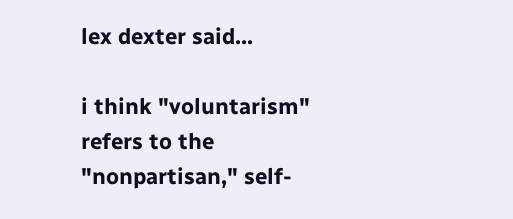lex dexter said...

i think "voluntarism" refers to the "nonpartisan," self-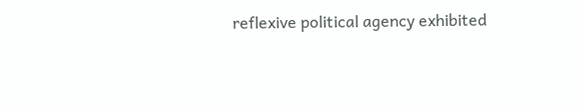reflexive political agency exhibited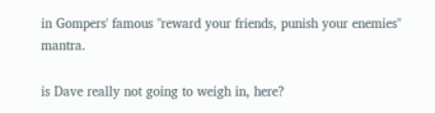in Gompers' famous "reward your friends, punish your enemies" mantra.

is Dave really not going to weigh in, here?